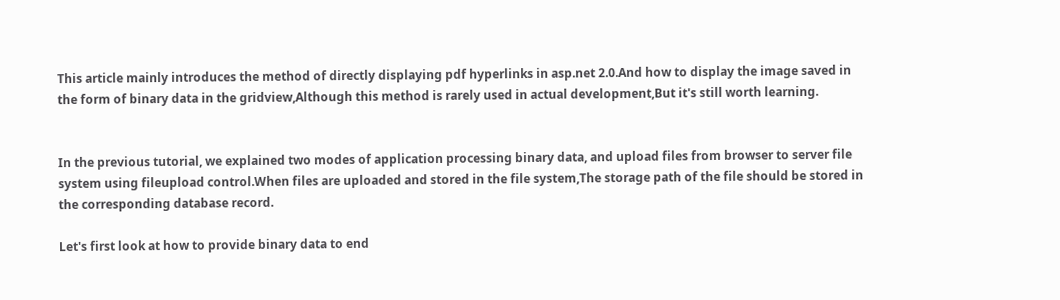This article mainly introduces the method of directly displaying pdf hyperlinks in asp.net 2.0.And how to display the image saved in the form of binary data in the gridview,Although this method is rarely used in actual development,But it's still worth learning.


In the previous tutorial, we explained two modes of application processing binary data, and upload files from browser to server file system using fileupload control.When files are uploaded and stored in the file system,The storage path of the file should be stored in the corresponding database record.

Let's first look at how to provide binary data to end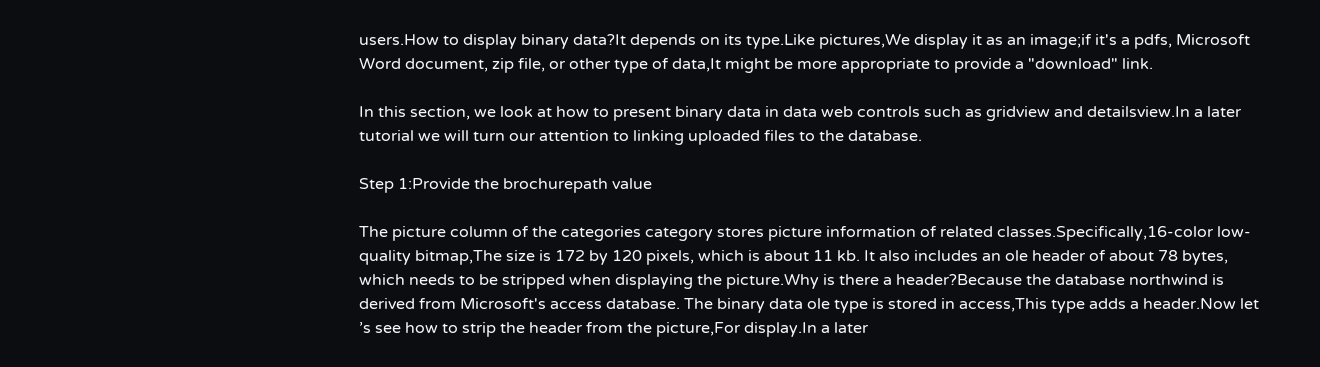users.How to display binary data?It depends on its type.Like pictures,We display it as an image;if it's a pdfs, Microsoft Word document, zip file, or other type of data,It might be more appropriate to provide a "download" link.

In this section, we look at how to present binary data in data web controls such as gridview and detailsview.In a later tutorial we will turn our attention to linking uploaded files to the database.

Step 1:Provide the brochurepath value

The picture column of the categories category stores picture information of related classes.Specifically,16-color low-quality bitmap,The size is 172 by 120 pixels, which is about 11 kb. It also includes an ole header of about 78 bytes, which needs to be stripped when displaying the picture.Why is there a header?Because the database northwind is derived from Microsoft's access database. The binary data ole type is stored in access,This type adds a header.Now let ’s see how to strip the header from the picture,For display.In a later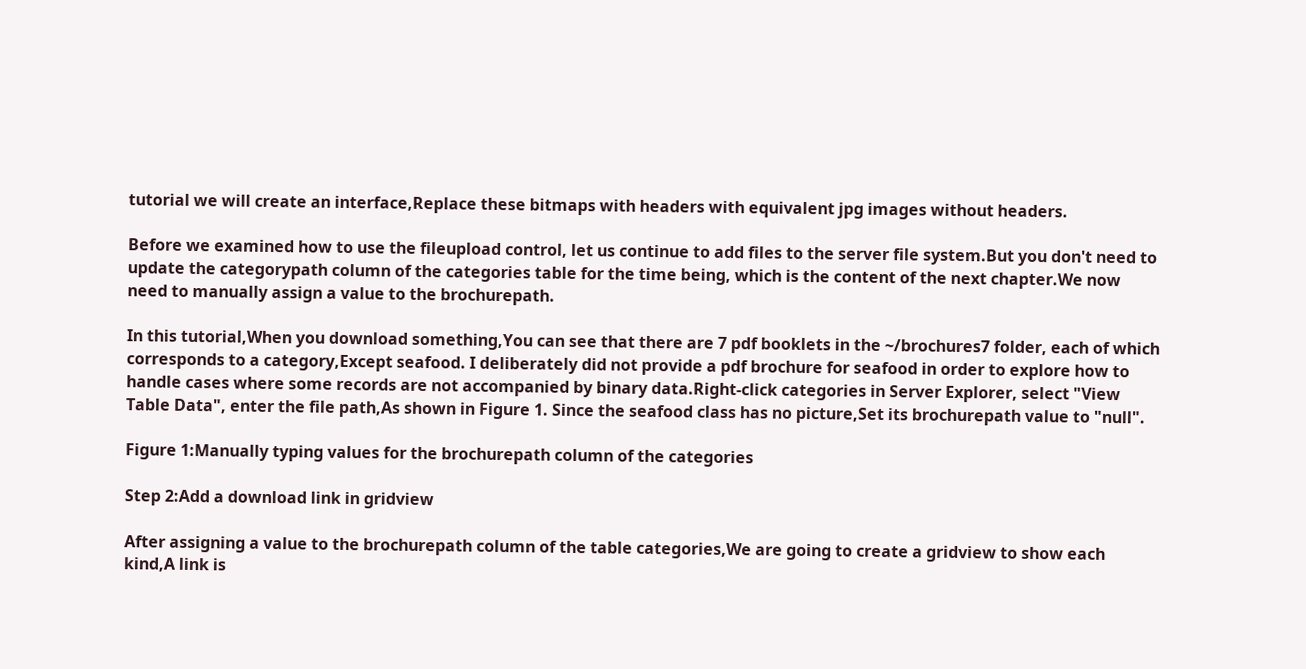tutorial we will create an interface,Replace these bitmaps with headers with equivalent jpg images without headers.

Before we examined how to use the fileupload control, let us continue to add files to the server file system.But you don't need to update the categorypath column of the categories table for the time being, which is the content of the next chapter.We now need to manually assign a value to the brochurepath.

In this tutorial,When you download something,You can see that there are 7 pdf booklets in the ~/brochures7 folder, each of which corresponds to a category,Except seafood. I deliberately did not provide a pdf brochure for seafood in order to explore how to handle cases where some records are not accompanied by binary data.Right-click categories in Server Explorer, select "View Table Data", enter the file path,As shown in Figure 1. Since the seafood class has no picture,Set its brochurepath value to "null".

Figure 1:Manually typing values for the brochurepath column of the categories

Step 2:Add a download link in gridview

After assigning a value to the brochurepath column of the table categories,We are going to create a gridview to show each kind,A link is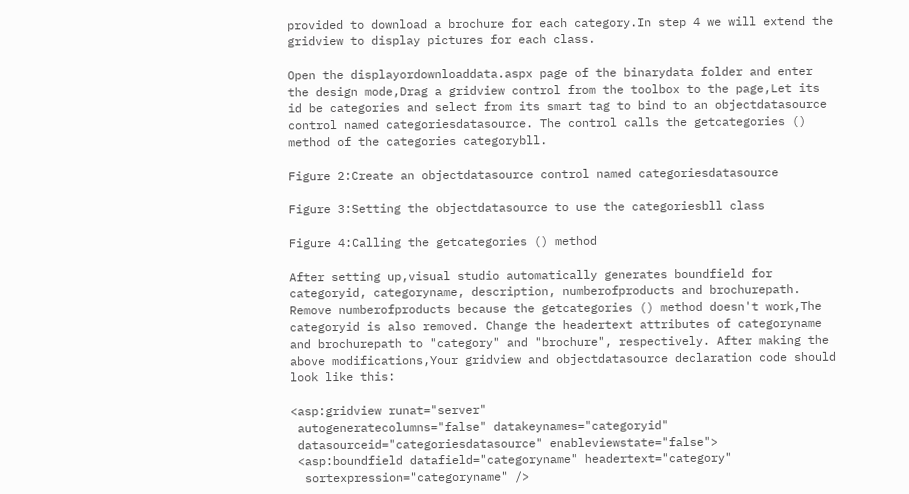provided to download a brochure for each category.In step 4 we will extend the gridview to display pictures for each class.

Open the displayordownloaddata.aspx page of the binarydata folder and enter the design mode,Drag a gridview control from the toolbox to the page,Let its id be categories and select from its smart tag to bind to an objectdatasource control named categoriesdatasource. The control calls the getcategories () method of the categories categorybll.

Figure 2:Create an objectdatasource control named categoriesdatasource

Figure 3:Setting the objectdatasource to use the categoriesbll class

Figure 4:Calling the getcategories () method

After setting up,visual studio automatically generates boundfield for categoryid, categoryname, description, numberofproducts and brochurepath. Remove numberofproducts because the getcategories () method doesn't work,The categoryid is also removed. Change the headertext attributes of categoryname and brochurepath to "category" and "brochure", respectively. After making the above modifications,Your gridview and objectdatasource declaration code should look like this:

<asp:gridview runat="server"
 autogeneratecolumns="false" datakeynames="categoryid"
 datasourceid="categoriesdatasource" enableviewstate="false">
 <asp:boundfield datafield="categoryname" headertext="category"
  sortexpression="categoryname" />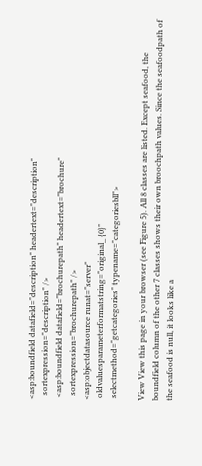<asp:boundfield datafield="description" headertext="description"
  sortexpression="description" />
 <asp:boundfield datafield="brochurepath" headertext="brochure"
  sortexpression="brochurepath" />
<asp:objectdatasource runat="server"
 oldvaluesparameterformatstring="original_ {0}"
 selectmethod="getcategories" typename="categoriesbll">

View View this page in your browser (see Figure 5). All 8 classes are listed. Except seafood, the boundfield column of the other 7 classes shows their own broochpath values. Since the seafoodpath of the seafood is null, it looks like a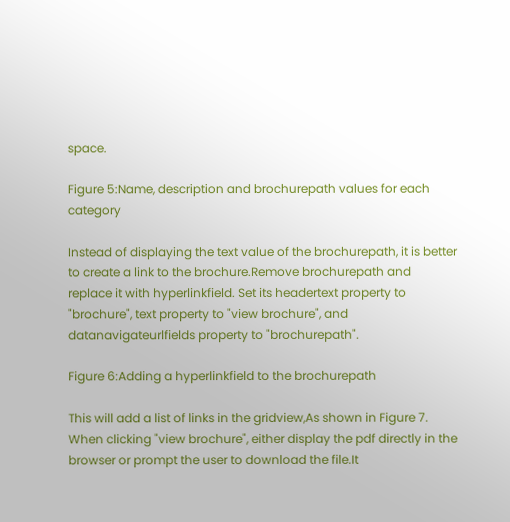space.

Figure 5:Name, description and brochurepath values for each category

Instead of displaying the text value of the brochurepath, it is better to create a link to the brochure.Remove brochurepath and replace it with hyperlinkfield. Set its headertext property to "brochure", text property to "view brochure", and datanavigateurlfields property to "brochurepath".

Figure 6:Adding a hyperlinkfield to the brochurepath

This will add a list of links in the gridview,As shown in Figure 7. When clicking "view brochure", either display the pdf directly in the browser or prompt the user to download the file.It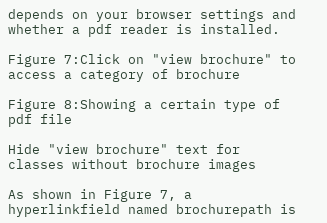depends on your browser settings and whether a pdf reader is installed.

Figure 7:Click on "view brochure" to access a category of brochure

Figure 8:Showing a certain type of pdf file

Hide "view brochure" text for classes without brochure images

As shown in Figure 7, a hyperlinkfield named brochurepath is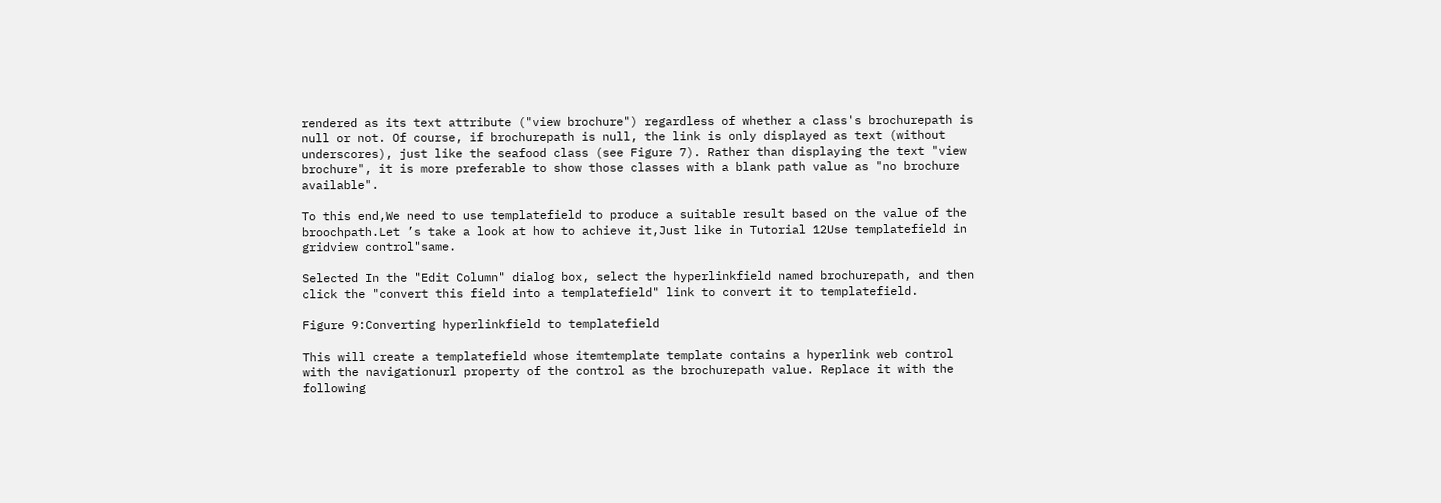rendered as its text attribute ("view brochure") regardless of whether a class's brochurepath is null or not. Of course, if brochurepath is null, the link is only displayed as text (without underscores), just like the seafood class (see Figure 7). Rather than displaying the text "view brochure", it is more preferable to show those classes with a blank path value as "no brochure available".

To this end,We need to use templatefield to produce a suitable result based on the value of the broochpath.Let ’s take a look at how to achieve it,Just like in Tutorial 12Use templatefield in gridview control"same.

Selected In the "Edit Column" dialog box, select the hyperlinkfield named brochurepath, and then click the "convert this field into a templatefield" link to convert it to templatefield.

Figure 9:Converting hyperlinkfield to templatefield

This will create a templatefield whose itemtemplate template contains a hyperlink web control with the navigationurl property of the control as the brochurepath value. Replace it with the following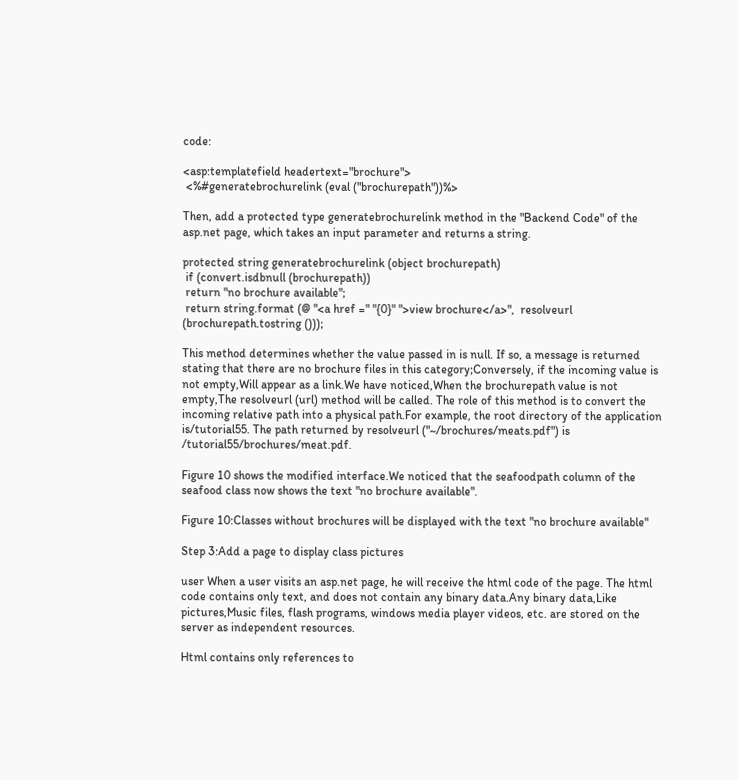code:

<asp:templatefield headertext="brochure">
 <%#generatebrochurelink (eval ("brochurepath"))%>

Then, add a protected type generatebrochurelink method in the "Backend Code" of the asp.net page, which takes an input parameter and returns a string.

protected string generatebrochurelink (object brochurepath)
 if (convert.isdbnull (brochurepath))
 return "no brochure available";
 return string.format (@ "<a href =" "{0}" ">view brochure</a>",  resolveurl (brochurepath.tostring ()));

This method determines whether the value passed in is null. If so, a message is returned stating that there are no brochure files in this category;Conversely, if the incoming value is not empty,Will appear as a link.We have noticed,When the brochurepath value is not empty,The resolveurl (url) method will be called. The role of this method is to convert the incoming relative path into a physical path.For example, the root directory of the application is/tutorial55. The path returned by resolveurl ("~/brochures/meats.pdf") is /tutorial55/brochures/meat.pdf.

Figure 10 shows the modified interface.We noticed that the seafoodpath column of the seafood class now shows the text "no brochure available".

Figure 10:Classes without brochures will be displayed with the text "no brochure available"

Step 3:Add a page to display class pictures

user When a user visits an asp.net page, he will receive the html code of the page. The html code contains only text, and does not contain any binary data.Any binary data,Like pictures,Music files, flash programs, windows media player videos, etc. are stored on the server as independent resources.

Html contains only references to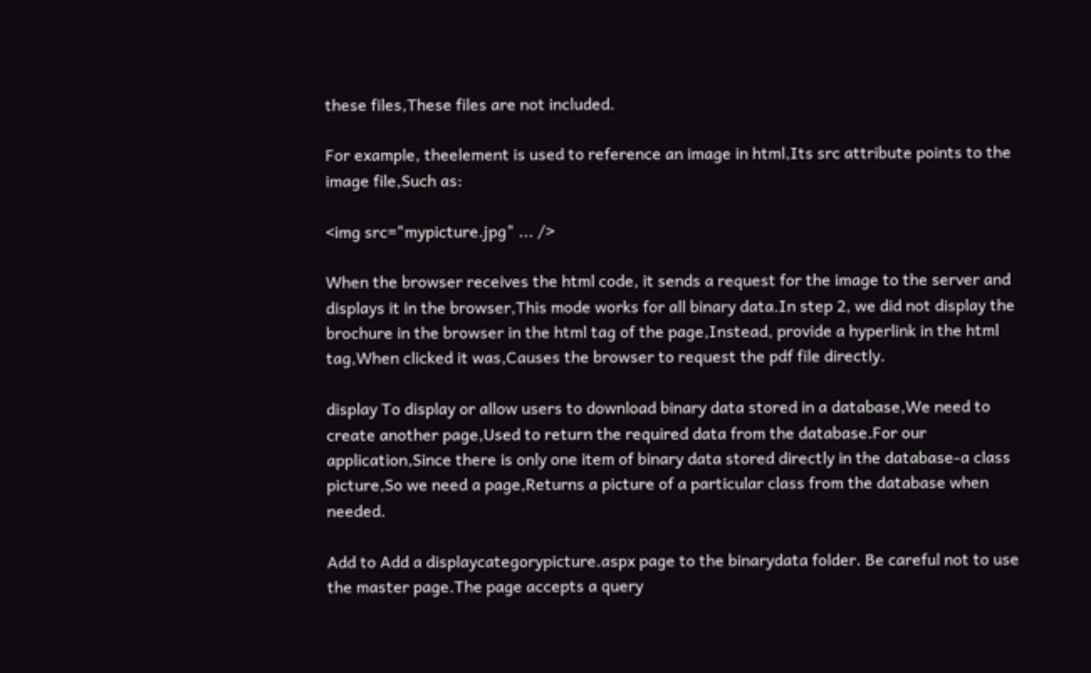these files,These files are not included.

For example, theelement is used to reference an image in html,Its src attribute points to the image file,Such as:

<img src="mypicture.jpg" ... />

When the browser receives the html code, it sends a request for the image to the server and displays it in the browser,This mode works for all binary data.In step 2, we did not display the brochure in the browser in the html tag of the page,Instead, provide a hyperlink in the html tag,When clicked it was,Causes the browser to request the pdf file directly.

display To display or allow users to download binary data stored in a database,We need to create another page,Used to return the required data from the database.For our application,Since there is only one item of binary data stored directly in the database-a class picture,So we need a page,Returns a picture of a particular class from the database when needed.

Add to Add a displaycategorypicture.aspx page to the binarydata folder. Be careful not to use the master page.The page accepts a query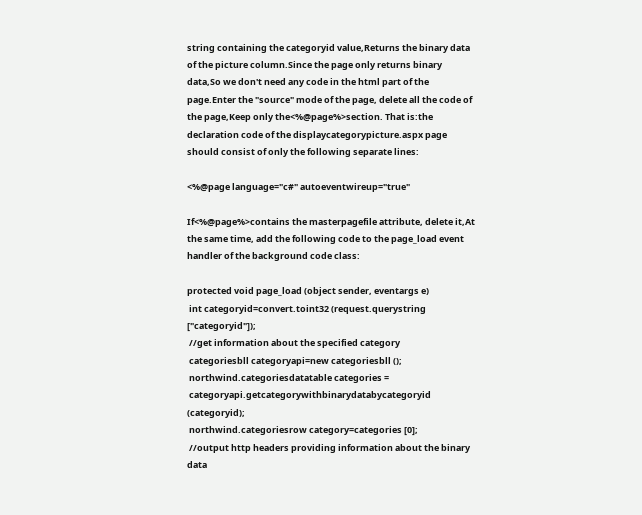string containing the categoryid value,Returns the binary data of the picture column.Since the page only returns binary data,So we don't need any code in the html part of the page.Enter the "source" mode of the page, delete all the code of the page,Keep only the<%@page%>section. That is:the declaration code of the displaycategorypicture.aspx page should consist of only the following separate lines:

<%@page language="c#" autoeventwireup="true"

If<%@page%>contains the masterpagefile attribute, delete it,At the same time, add the following code to the page_load event handler of the background code class:

protected void page_load (object sender, eventargs e)
 int categoryid=convert.toint32 (request.querystring ["categoryid"]);
 //get information about the specified category
 categoriesbll categoryapi=new categoriesbll ();
 northwind.categoriesdatatable categories =
 categoryapi.getcategorywithbinarydatabycategoryid (categoryid);
 northwind.categoriesrow category=categories [0];
 //output http headers providing information about the binary data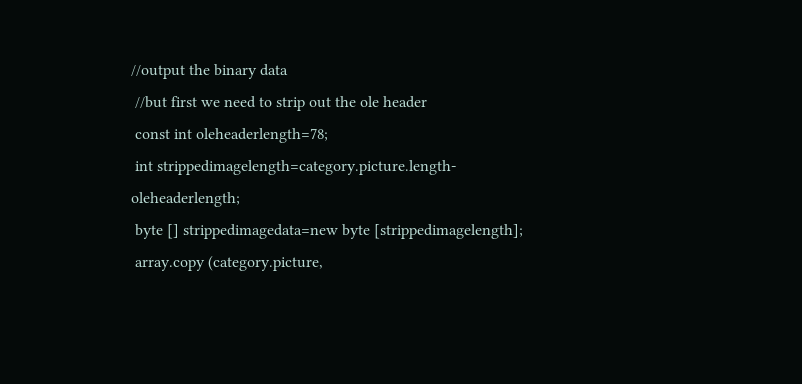//output the binary data
 //but first we need to strip out the ole header
 const int oleheaderlength=78;
 int strippedimagelength=category.picture.length-oleheaderlength;
 byte [] strippedimagedata=new byte [strippedimagelength];
 array.copy (category.picture,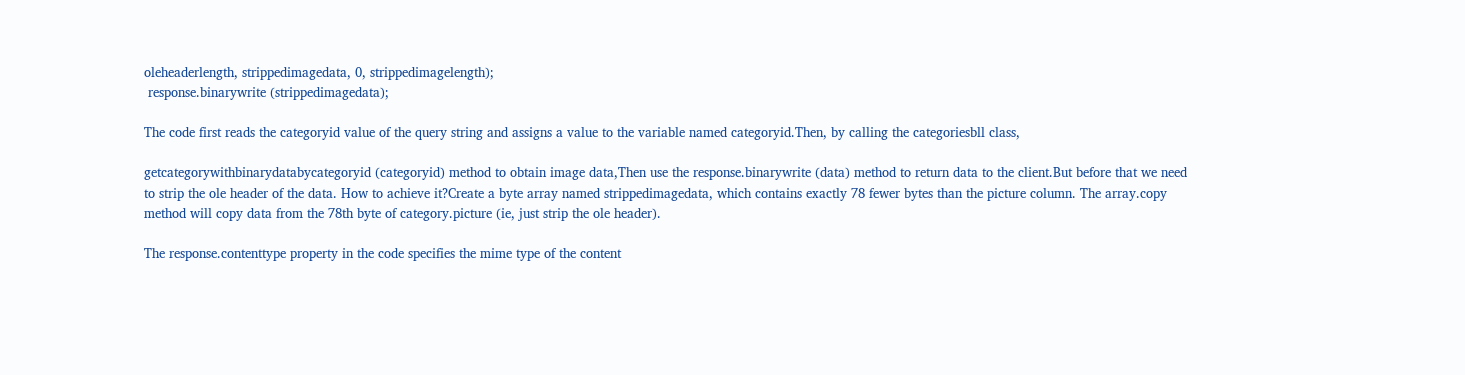oleheaderlength, strippedimagedata, 0, strippedimagelength);
 response.binarywrite (strippedimagedata);

The code first reads the categoryid value of the query string and assigns a value to the variable named categoryid.Then, by calling the categoriesbll class,

getcategorywithbinarydatabycategoryid (categoryid) method to obtain image data,Then use the response.binarywrite (data) method to return data to the client.But before that we need to strip the ole header of the data. How to achieve it?Create a byte array named strippedimagedata, which contains exactly 78 fewer bytes than the picture column. The array.copy method will copy data from the 78th byte of category.picture (ie, just strip the ole header).

The response.contenttype property in the code specifies the mime type of the content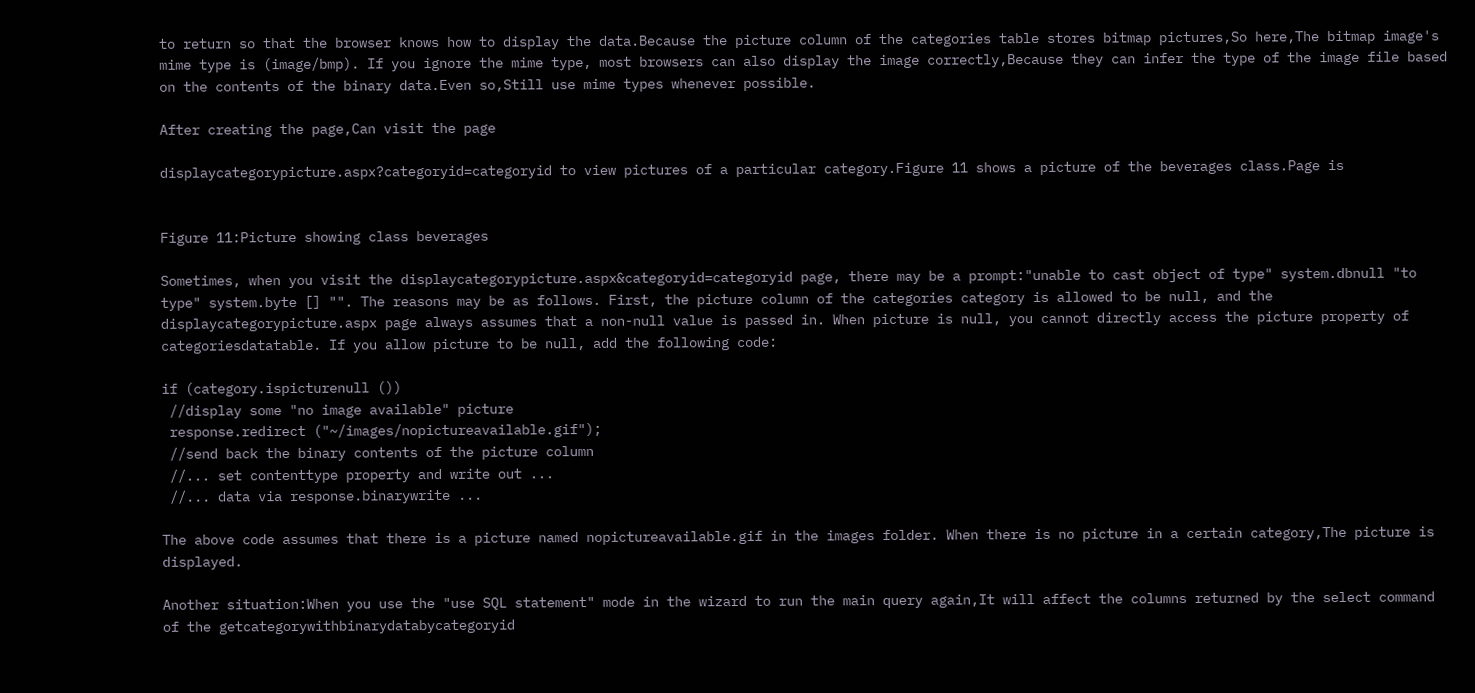to return so that the browser knows how to display the data.Because the picture column of the categories table stores bitmap pictures,So here,The bitmap image's mime type is (image/bmp). If you ignore the mime type, most browsers can also display the image correctly,Because they can infer the type of the image file based on the contents of the binary data.Even so,Still use mime types whenever possible.

After creating the page,Can visit the page

displaycategorypicture.aspx?categoryid=categoryid to view pictures of a particular category.Figure 11 shows a picture of the beverages class.Page is


Figure 11:Picture showing class beverages

Sometimes, when you visit the displaycategorypicture.aspx&categoryid=categoryid page, there may be a prompt:"unable to cast object of type" system.dbnull "to type" system.byte [] "". The reasons may be as follows. First, the picture column of the categories category is allowed to be null, and the displaycategorypicture.aspx page always assumes that a non-null value is passed in. When picture is null, you cannot directly access the picture property of categoriesdatatable. If you allow picture to be null, add the following code:

if (category.ispicturenull ())
 //display some "no image available" picture
 response.redirect ("~/images/nopictureavailable.gif");
 //send back the binary contents of the picture column
 //... set contenttype property and write out ...
 //... data via response.binarywrite ...

The above code assumes that there is a picture named nopictureavailable.gif in the images folder. When there is no picture in a certain category,The picture is displayed.

Another situation:When you use the "use SQL statement" mode in the wizard to run the main query again,It will affect the columns returned by the select command of the getcategorywithbinarydatabycategoryid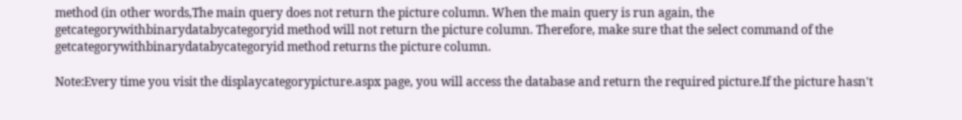method (in other words,The main query does not return the picture column. When the main query is run again, the getcategorywithbinarydatabycategoryid method will not return the picture column. Therefore, make sure that the select command of the getcategorywithbinarydatabycategoryid method returns the picture column.

Note:Every time you visit the displaycategorypicture.aspx page, you will access the database and return the required picture.If the picture hasn't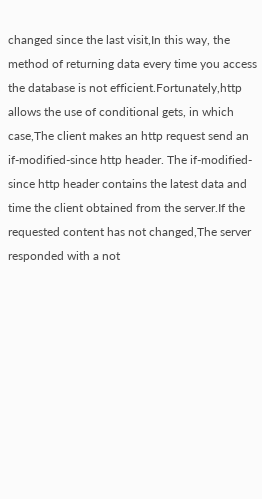changed since the last visit,In this way, the method of returning data every time you access the database is not efficient.Fortunately,http allows the use of conditional gets, in which case,The client makes an http request send an if-modified-since http header. The if-modified-since http header contains the latest data and time the client obtained from the server.If the requested content has not changed,The server responded with a not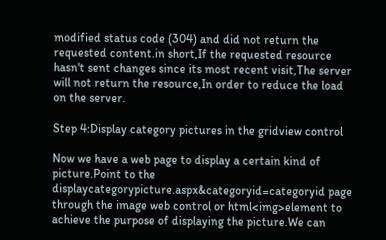modified status code (304) and did not return the requested content.in short,If the requested resource hasn't sent changes since its most recent visit,The server will not return the resource,In order to reduce the load on the server.

Step 4:Display category pictures in the gridview control

Now we have a web page to display a certain kind of picture.Point to the displaycategorypicture.aspx&categoryid=categoryid page through the image web control or html<img>element to achieve the purpose of displaying the picture.We can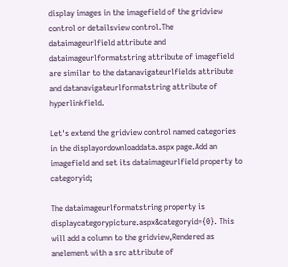display images in the imagefield of the gridview control or detailsview control.The dataimageurlfield attribute and dataimageurlformatstring attribute of imagefield are similar to the datanavigateurlfields attribute and datanavigateurlformatstring attribute of hyperlinkfield.

Let's extend the gridview control named categories in the displayordownloaddata.aspx page.Add an imagefield and set its dataimageurlfield property to categoryid;

The dataimageurlformatstring property is displaycategorypicture.aspx&categoryid={0}. This will add a column to the gridview,Rendered as anelement with a src attribute of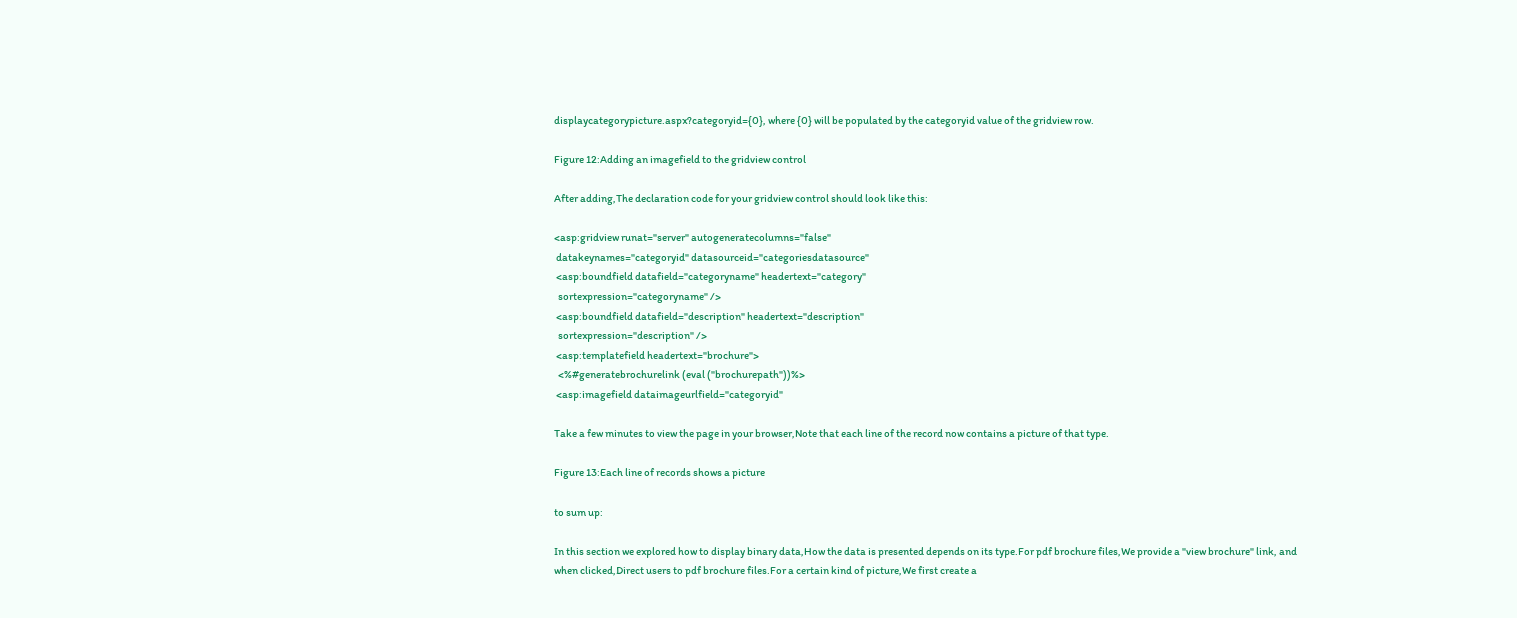displaycategorypicture.aspx?categoryid={0}, where {0} will be populated by the categoryid value of the gridview row.

Figure 12:Adding an imagefield to the gridview control

After adding,The declaration code for your gridview control should look like this:

<asp:gridview runat="server" autogeneratecolumns="false"
 datakeynames="categoryid" datasourceid="categoriesdatasource"
 <asp:boundfield datafield="categoryname" headertext="category"
  sortexpression="categoryname" />
 <asp:boundfield datafield="description" headertext="description"
  sortexpression="description" />
 <asp:templatefield headertext="brochure">
  <%#generatebrochurelink (eval ("brochurepath"))%>
 <asp:imagefield dataimageurlfield="categoryid"

Take a few minutes to view the page in your browser,Note that each line of the record now contains a picture of that type.

Figure 13:Each line of records shows a picture

to sum up:

In this section we explored how to display binary data,How the data is presented depends on its type.For pdf brochure files,We provide a "view brochure" link, and when clicked,Direct users to pdf brochure files.For a certain kind of picture,We first create a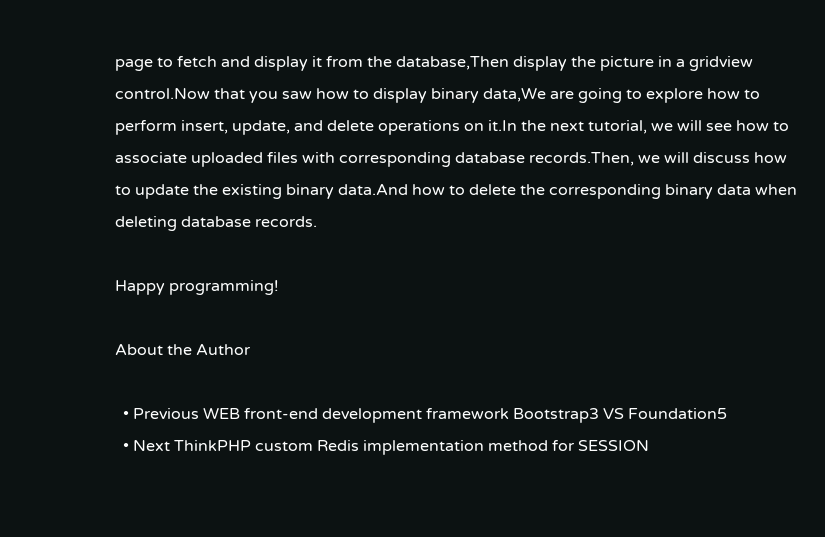page to fetch and display it from the database,Then display the picture in a gridview control.Now that you saw how to display binary data,We are going to explore how to perform insert, update, and delete operations on it.In the next tutorial, we will see how to associate uploaded files with corresponding database records.Then, we will discuss how to update the existing binary data.And how to delete the corresponding binary data when deleting database records.

Happy programming!

About the Author

  • Previous WEB front-end development framework Bootstrap3 VS Foundation5
  • Next ThinkPHP custom Redis implementation method for SESSION